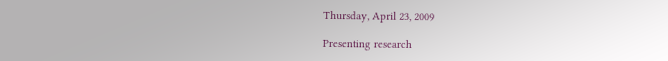Thursday, April 23, 2009

Presenting research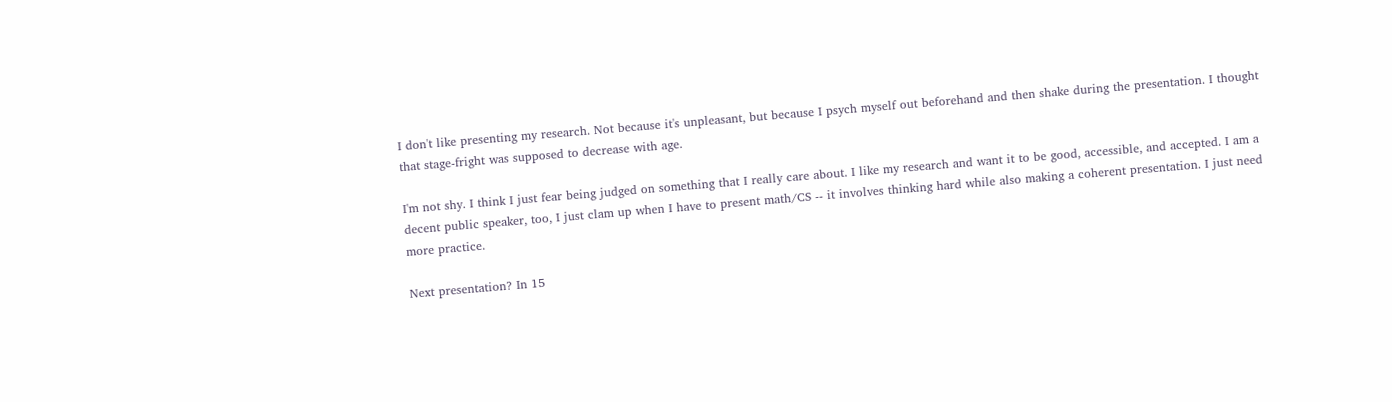I don't like presenting my research. Not because it's unpleasant, but because I psych myself out beforehand and then shake during the presentation. I thought that stage-fright was supposed to decrease with age.

I'm not shy. I think I just fear being judged on something that I really care about. I like my research and want it to be good, accessible, and accepted. I am a decent public speaker, too, I just clam up when I have to present math/CS -- it involves thinking hard while also making a coherent presentation. I just need more practice.

Next presentation? In 15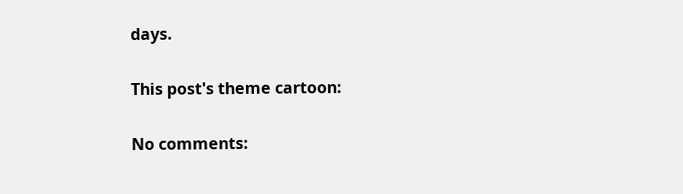days.

This post's theme cartoon:

No comments: